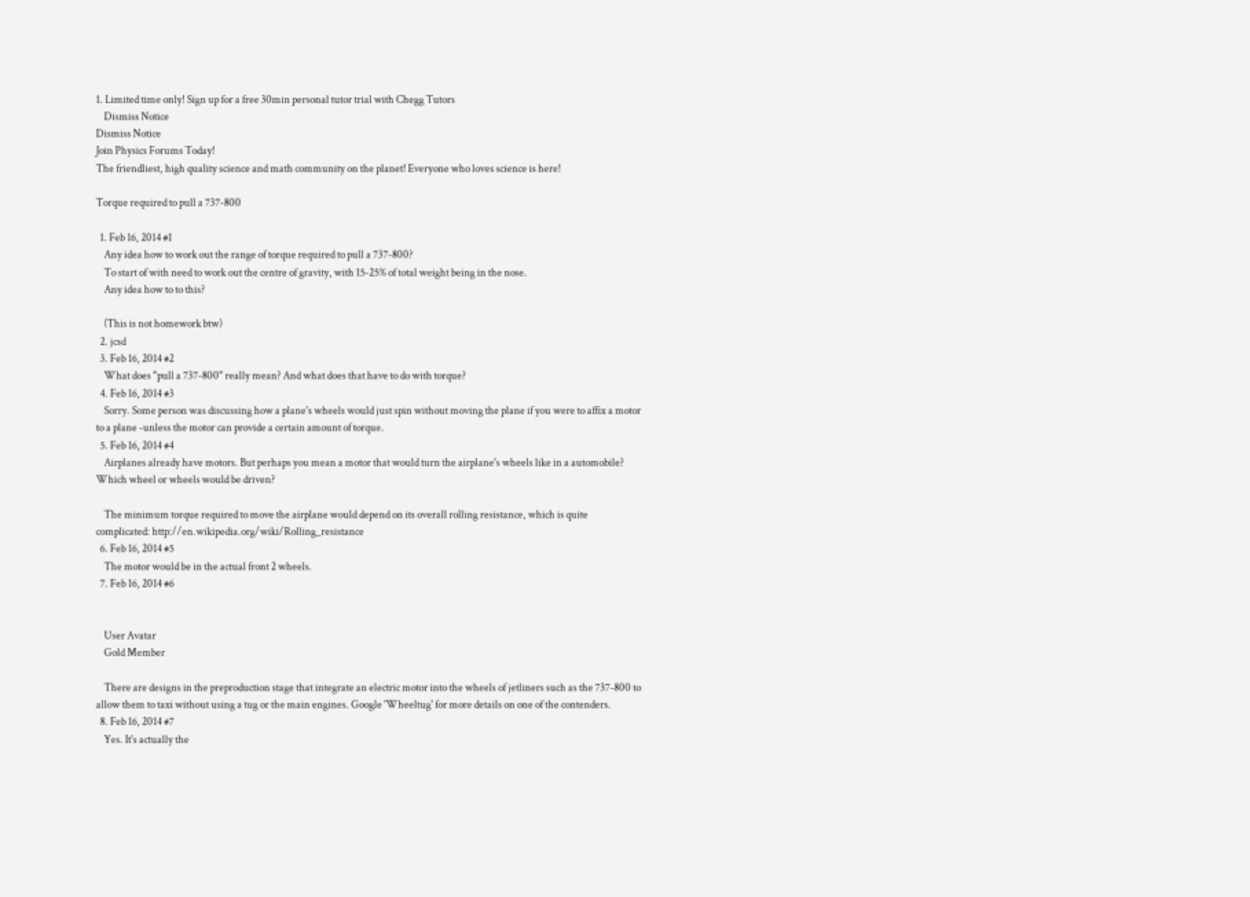1. Limited time only! Sign up for a free 30min personal tutor trial with Chegg Tutors
    Dismiss Notice
Dismiss Notice
Join Physics Forums Today!
The friendliest, high quality science and math community on the planet! Everyone who loves science is here!

Torque required to pull a 737-800

  1. Feb 16, 2014 #1
    Any idea how to work out the range of torque required to pull a 737-800?
    To start of with need to work out the centre of gravity, with 15-25% of total weight being in the nose.
    Any idea how to to this?

    (This is not homework btw)
  2. jcsd
  3. Feb 16, 2014 #2
    What does "pull a 737-800" really mean? And what does that have to do with torque?
  4. Feb 16, 2014 #3
    Sorry. Some person was discussing how a plane's wheels would just spin without moving the plane if you were to affix a motor to a plane -unless the motor can provide a certain amount of torque.
  5. Feb 16, 2014 #4
    Airplanes already have motors. But perhaps you mean a motor that would turn the airplane's wheels like in a automobile? Which wheel or wheels would be driven?

    The minimum torque required to move the airplane would depend on its overall rolling resistance, which is quite complicated: http://en.wikipedia.org/wiki/Rolling_resistance
  6. Feb 16, 2014 #5
    The motor would be in the actual front 2 wheels.
  7. Feb 16, 2014 #6


    User Avatar
    Gold Member

    There are designs in the preproduction stage that integrate an electric motor into the wheels of jetliners such as the 737-800 to allow them to taxi without using a tug or the main engines. Google 'Wheeltug' for more details on one of the contenders.
  8. Feb 16, 2014 #7
    Yes. It's actually the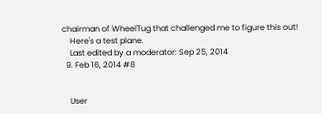chairman of WheelTug that challenged me to figure this out!
    Here's a test plane.
    Last edited by a moderator: Sep 25, 2014
  9. Feb 16, 2014 #8


    User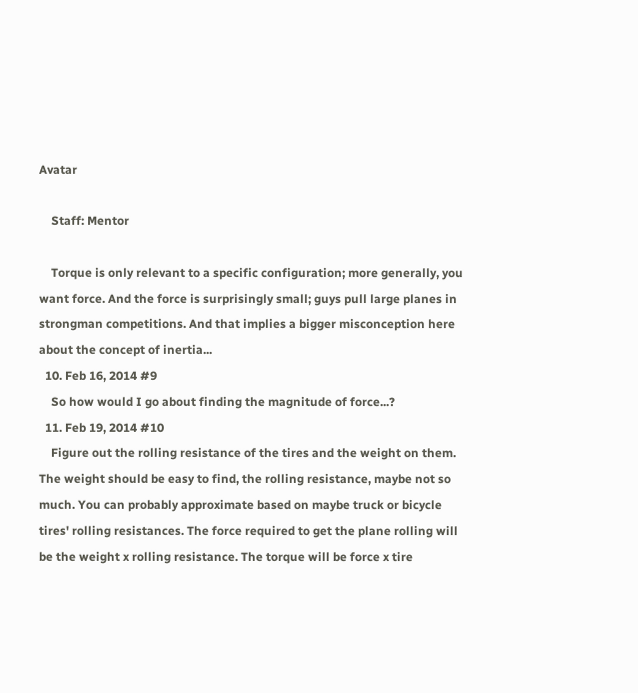Avatar

    Staff: Mentor

    Torque is only relevant to a specific configuration; more generally, you want force. And the force is surprisingly small; guys pull large planes in strongman competitions. And that implies a bigger misconception here about the concept of inertia...
  10. Feb 16, 2014 #9
    So how would I go about finding the magnitude of force...?
  11. Feb 19, 2014 #10
    Figure out the rolling resistance of the tires and the weight on them. The weight should be easy to find, the rolling resistance, maybe not so much. You can probably approximate based on maybe truck or bicycle tires' rolling resistances. The force required to get the plane rolling will be the weight x rolling resistance. The torque will be force x tire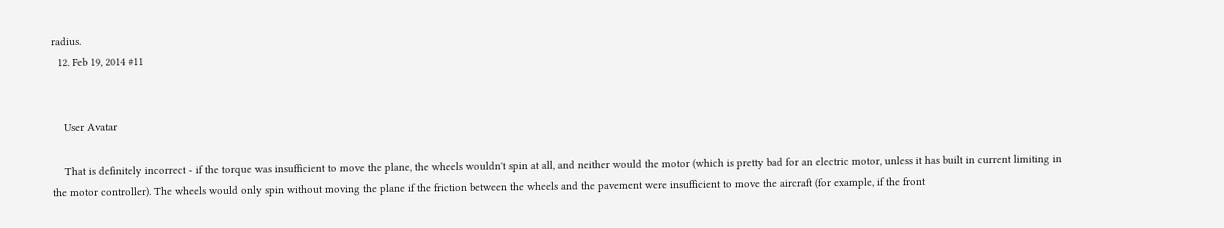radius.
  12. Feb 19, 2014 #11


    User Avatar

    That is definitely incorrect - if the torque was insufficient to move the plane, the wheels wouldn't spin at all, and neither would the motor (which is pretty bad for an electric motor, unless it has built in current limiting in the motor controller). The wheels would only spin without moving the plane if the friction between the wheels and the pavement were insufficient to move the aircraft (for example, if the front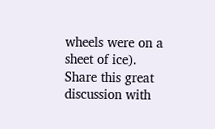wheels were on a sheet of ice).
Share this great discussion with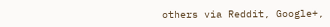others via Reddit, Google+,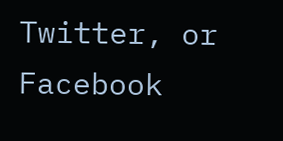Twitter, or Facebook